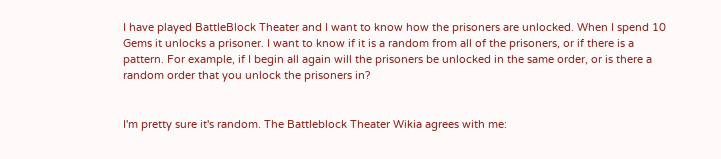I have played BattleBlock Theater and I want to know how the prisoners are unlocked. When I spend 10 Gems it unlocks a prisoner. I want to know if it is a random from all of the prisoners, or if there is a pattern. For example, if I begin all again will the prisoners be unlocked in the same order, or is there a random order that you unlock the prisoners in?


I'm pretty sure it's random. The Battleblock Theater Wikia agrees with me: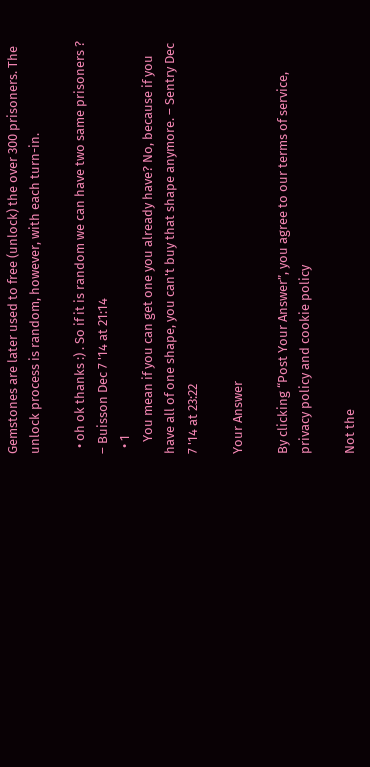Gemstones are later used to free (unlock) the over 300 prisoners. The unlock process is random, however, with each turn-in.

  • oh ok thanks :) . So if it is random we can have two same prisoners ? – Buisson Dec 7 '14 at 21:14
  • 1
    You mean if you can get one you already have? No, because if you have all of one shape, you can't buy that shape anymore. – Sentry Dec 7 '14 at 23:22

Your Answer

By clicking “Post Your Answer”, you agree to our terms of service, privacy policy and cookie policy

Not the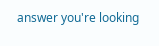answer you're looking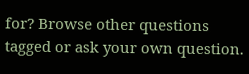for? Browse other questions tagged or ask your own question.